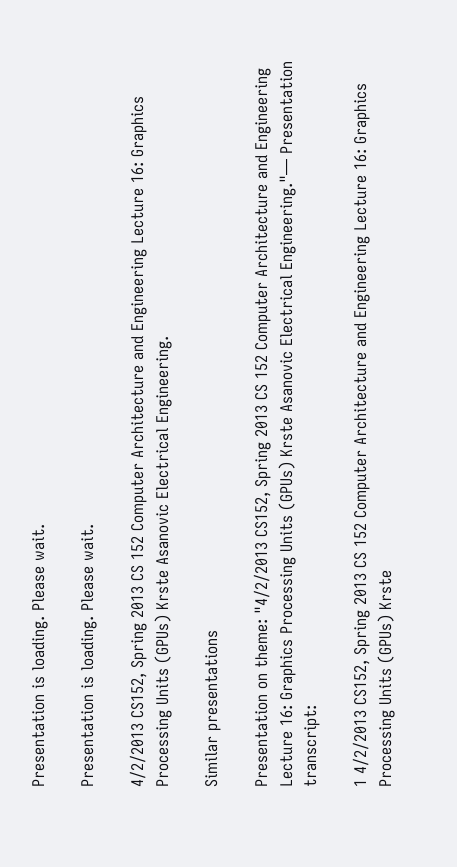Presentation is loading. Please wait.

Presentation is loading. Please wait.

4/2/2013 CS152, Spring 2013 CS 152 Computer Architecture and Engineering Lecture 16: Graphics Processing Units (GPUs) Krste Asanovic Electrical Engineering.

Similar presentations

Presentation on theme: "4/2/2013 CS152, Spring 2013 CS 152 Computer Architecture and Engineering Lecture 16: Graphics Processing Units (GPUs) Krste Asanovic Electrical Engineering."— Presentation transcript:

1 4/2/2013 CS152, Spring 2013 CS 152 Computer Architecture and Engineering Lecture 16: Graphics Processing Units (GPUs) Krste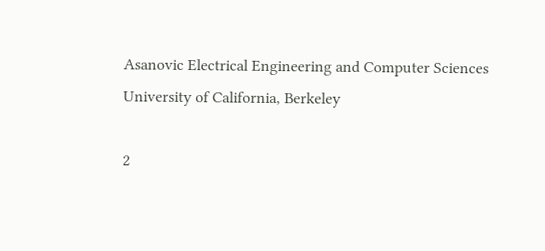Asanovic Electrical Engineering and Computer Sciences University of California, Berkeley

2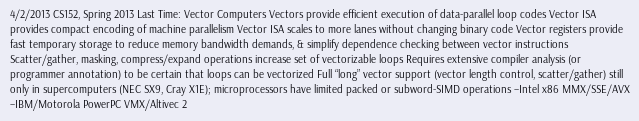4/2/2013 CS152, Spring 2013 Last Time: Vector Computers Vectors provide efficient execution of data-parallel loop codes Vector ISA provides compact encoding of machine parallelism Vector ISA scales to more lanes without changing binary code Vector registers provide fast temporary storage to reduce memory bandwidth demands, & simplify dependence checking between vector instructions Scatter/gather, masking, compress/expand operations increase set of vectorizable loops Requires extensive compiler analysis (or programmer annotation) to be certain that loops can be vectorized Full “long” vector support (vector length control, scatter/gather) still only in supercomputers (NEC SX9, Cray X1E); microprocessors have limited packed or subword-SIMD operations –Intel x86 MMX/SSE/AVX –IBM/Motorola PowerPC VMX/Altivec 2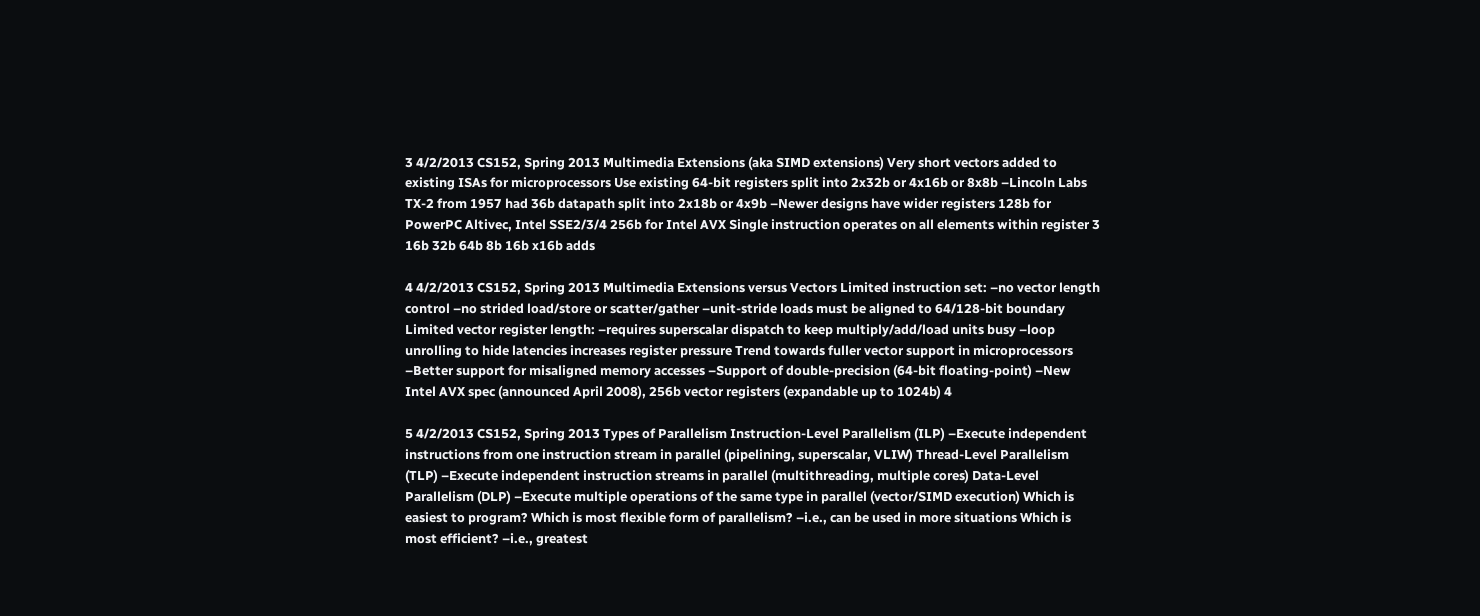3 4/2/2013 CS152, Spring 2013 Multimedia Extensions (aka SIMD extensions) Very short vectors added to existing ISAs for microprocessors Use existing 64-bit registers split into 2x32b or 4x16b or 8x8b –Lincoln Labs TX-2 from 1957 had 36b datapath split into 2x18b or 4x9b –Newer designs have wider registers 128b for PowerPC Altivec, Intel SSE2/3/4 256b for Intel AVX Single instruction operates on all elements within register 3 16b 32b 64b 8b 16b x16b adds

4 4/2/2013 CS152, Spring 2013 Multimedia Extensions versus Vectors Limited instruction set: –no vector length control –no strided load/store or scatter/gather –unit-stride loads must be aligned to 64/128-bit boundary Limited vector register length: –requires superscalar dispatch to keep multiply/add/load units busy –loop unrolling to hide latencies increases register pressure Trend towards fuller vector support in microprocessors –Better support for misaligned memory accesses –Support of double-precision (64-bit floating-point) –New Intel AVX spec (announced April 2008), 256b vector registers (expandable up to 1024b) 4

5 4/2/2013 CS152, Spring 2013 Types of Parallelism Instruction-Level Parallelism (ILP) –Execute independent instructions from one instruction stream in parallel (pipelining, superscalar, VLIW) Thread-Level Parallelism (TLP) –Execute independent instruction streams in parallel (multithreading, multiple cores) Data-Level Parallelism (DLP) –Execute multiple operations of the same type in parallel (vector/SIMD execution) Which is easiest to program? Which is most flexible form of parallelism? –i.e., can be used in more situations Which is most efficient? –i.e., greatest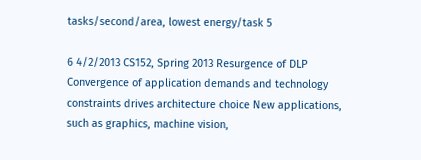tasks/second/area, lowest energy/task 5

6 4/2/2013 CS152, Spring 2013 Resurgence of DLP Convergence of application demands and technology constraints drives architecture choice New applications, such as graphics, machine vision,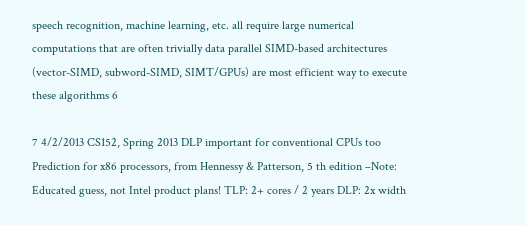speech recognition, machine learning, etc. all require large numerical computations that are often trivially data parallel SIMD-based architectures (vector-SIMD, subword-SIMD, SIMT/GPUs) are most efficient way to execute these algorithms 6

7 4/2/2013 CS152, Spring 2013 DLP important for conventional CPUs too Prediction for x86 processors, from Hennessy & Patterson, 5 th edition –Note: Educated guess, not Intel product plans! TLP: 2+ cores / 2 years DLP: 2x width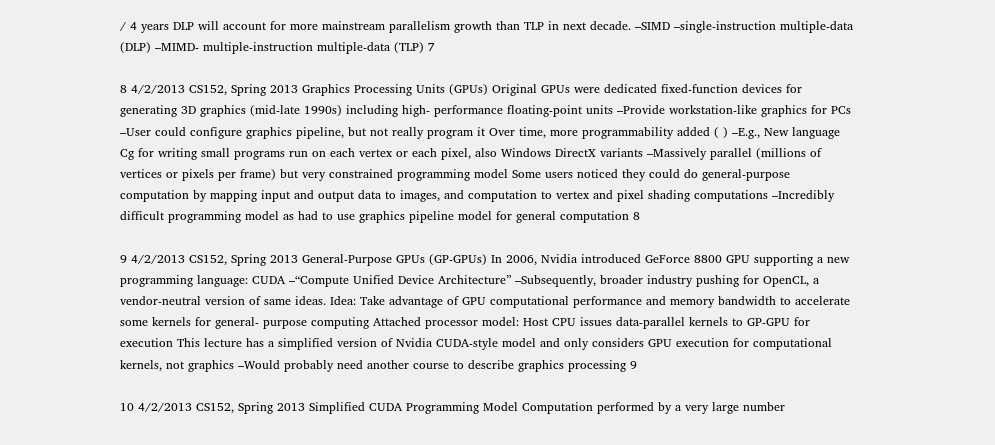/ 4 years DLP will account for more mainstream parallelism growth than TLP in next decade. –SIMD –single-instruction multiple-data (DLP) –MIMD- multiple-instruction multiple-data (TLP) 7

8 4/2/2013 CS152, Spring 2013 Graphics Processing Units (GPUs) Original GPUs were dedicated fixed-function devices for generating 3D graphics (mid-late 1990s) including high- performance floating-point units –Provide workstation-like graphics for PCs –User could configure graphics pipeline, but not really program it Over time, more programmability added ( ) –E.g., New language Cg for writing small programs run on each vertex or each pixel, also Windows DirectX variants –Massively parallel (millions of vertices or pixels per frame) but very constrained programming model Some users noticed they could do general-purpose computation by mapping input and output data to images, and computation to vertex and pixel shading computations –Incredibly difficult programming model as had to use graphics pipeline model for general computation 8

9 4/2/2013 CS152, Spring 2013 General-Purpose GPUs (GP-GPUs) In 2006, Nvidia introduced GeForce 8800 GPU supporting a new programming language: CUDA –“Compute Unified Device Architecture” –Subsequently, broader industry pushing for OpenCL, a vendor-neutral version of same ideas. Idea: Take advantage of GPU computational performance and memory bandwidth to accelerate some kernels for general- purpose computing Attached processor model: Host CPU issues data-parallel kernels to GP-GPU for execution This lecture has a simplified version of Nvidia CUDA-style model and only considers GPU execution for computational kernels, not graphics –Would probably need another course to describe graphics processing 9

10 4/2/2013 CS152, Spring 2013 Simplified CUDA Programming Model Computation performed by a very large number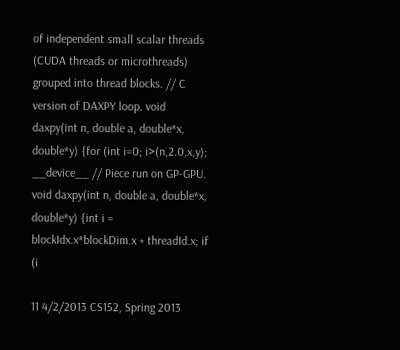of independent small scalar threads (CUDA threads or microthreads) grouped into thread blocks. // C version of DAXPY loop. void daxpy(int n, double a, double*x, double*y) {for (int i=0; i>(n,2.0,x,y); __device__ // Piece run on GP-GPU. void daxpy(int n, double a, double*x, double*y) {int i = blockIdx.x*blockDim.x + threadId.x; if (i

11 4/2/2013 CS152, Spring 2013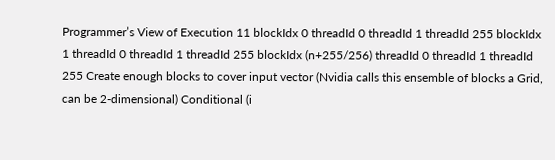Programmer’s View of Execution 11 blockIdx 0 threadId 0 threadId 1 threadId 255 blockIdx 1 threadId 0 threadId 1 threadId 255 blockIdx (n+255/256) threadId 0 threadId 1 threadId 255 Create enough blocks to cover input vector (Nvidia calls this ensemble of blocks a Grid, can be 2-dimensional) Conditional (i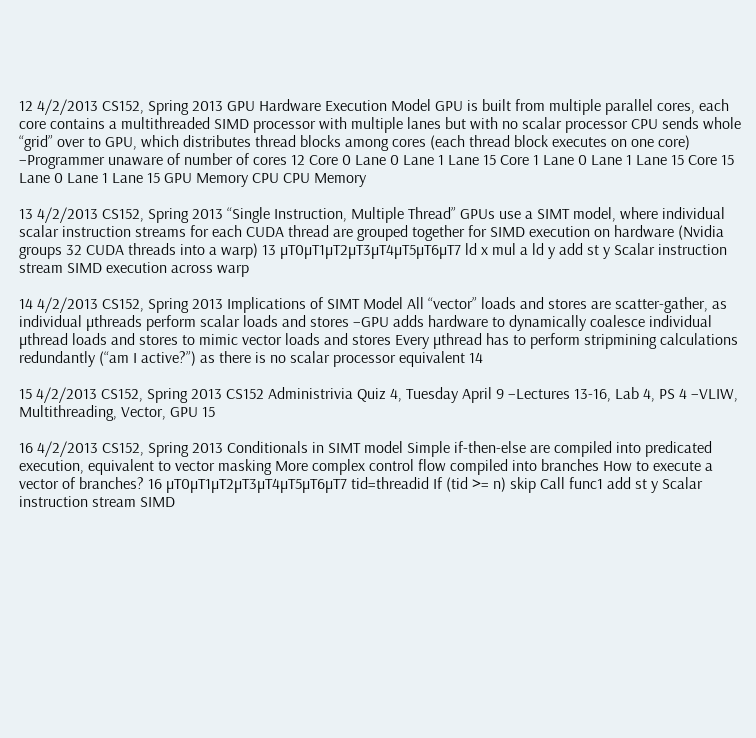12 4/2/2013 CS152, Spring 2013 GPU Hardware Execution Model GPU is built from multiple parallel cores, each core contains a multithreaded SIMD processor with multiple lanes but with no scalar processor CPU sends whole “grid” over to GPU, which distributes thread blocks among cores (each thread block executes on one core) –Programmer unaware of number of cores 12 Core 0 Lane 0 Lane 1 Lane 15 Core 1 Lane 0 Lane 1 Lane 15 Core 15 Lane 0 Lane 1 Lane 15 GPU Memory CPU CPU Memory

13 4/2/2013 CS152, Spring 2013 “Single Instruction, Multiple Thread” GPUs use a SIMT model, where individual scalar instruction streams for each CUDA thread are grouped together for SIMD execution on hardware (Nvidia groups 32 CUDA threads into a warp) 13 µT0µT1µT2µT3µT4µT5µT6µT7 ld x mul a ld y add st y Scalar instruction stream SIMD execution across warp

14 4/2/2013 CS152, Spring 2013 Implications of SIMT Model All “vector” loads and stores are scatter-gather, as individual µthreads perform scalar loads and stores –GPU adds hardware to dynamically coalesce individual µthread loads and stores to mimic vector loads and stores Every µthread has to perform stripmining calculations redundantly (“am I active?”) as there is no scalar processor equivalent 14

15 4/2/2013 CS152, Spring 2013 CS152 Administrivia Quiz 4, Tuesday April 9 –Lectures 13-16, Lab 4, PS 4 –VLIW, Multithreading, Vector, GPU 15

16 4/2/2013 CS152, Spring 2013 Conditionals in SIMT model Simple if-then-else are compiled into predicated execution, equivalent to vector masking More complex control flow compiled into branches How to execute a vector of branches? 16 µT0µT1µT2µT3µT4µT5µT6µT7 tid=threadid If (tid >= n) skip Call func1 add st y Scalar instruction stream SIMD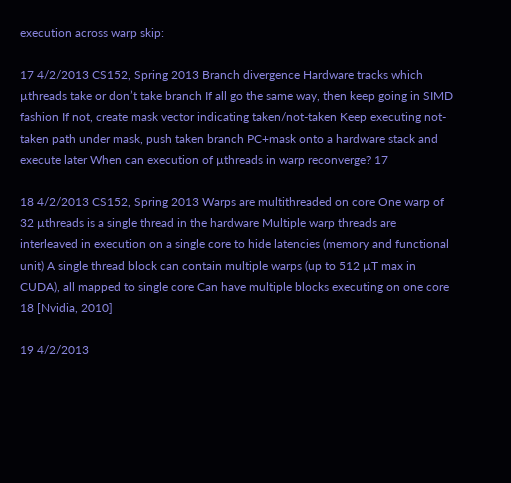execution across warp skip:

17 4/2/2013 CS152, Spring 2013 Branch divergence Hardware tracks which µthreads take or don’t take branch If all go the same way, then keep going in SIMD fashion If not, create mask vector indicating taken/not-taken Keep executing not-taken path under mask, push taken branch PC+mask onto a hardware stack and execute later When can execution of µthreads in warp reconverge? 17

18 4/2/2013 CS152, Spring 2013 Warps are multithreaded on core One warp of 32 µthreads is a single thread in the hardware Multiple warp threads are interleaved in execution on a single core to hide latencies (memory and functional unit) A single thread block can contain multiple warps (up to 512 µT max in CUDA), all mapped to single core Can have multiple blocks executing on one core 18 [Nvidia, 2010]

19 4/2/2013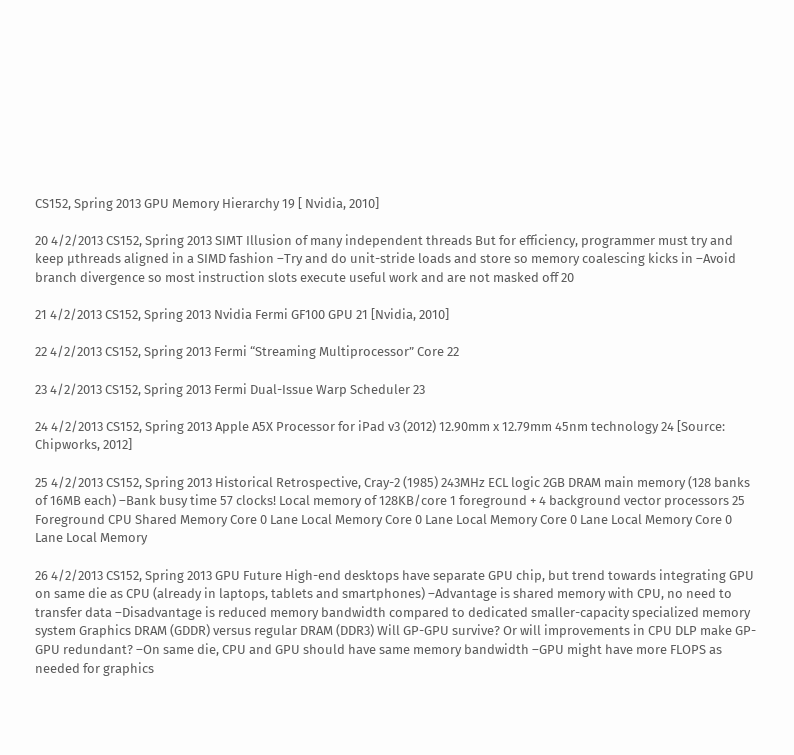CS152, Spring 2013 GPU Memory Hierarchy 19 [ Nvidia, 2010]

20 4/2/2013 CS152, Spring 2013 SIMT Illusion of many independent threads But for efficiency, programmer must try and keep µthreads aligned in a SIMD fashion –Try and do unit-stride loads and store so memory coalescing kicks in –Avoid branch divergence so most instruction slots execute useful work and are not masked off 20

21 4/2/2013 CS152, Spring 2013 Nvidia Fermi GF100 GPU 21 [Nvidia, 2010]

22 4/2/2013 CS152, Spring 2013 Fermi “Streaming Multiprocessor” Core 22

23 4/2/2013 CS152, Spring 2013 Fermi Dual-Issue Warp Scheduler 23

24 4/2/2013 CS152, Spring 2013 Apple A5X Processor for iPad v3 (2012) 12.90mm x 12.79mm 45nm technology 24 [Source: Chipworks, 2012]

25 4/2/2013 CS152, Spring 2013 Historical Retrospective, Cray-2 (1985) 243MHz ECL logic 2GB DRAM main memory (128 banks of 16MB each) –Bank busy time 57 clocks! Local memory of 128KB/core 1 foreground + 4 background vector processors 25 Foreground CPU Shared Memory Core 0 Lane Local Memory Core 0 Lane Local Memory Core 0 Lane Local Memory Core 0 Lane Local Memory

26 4/2/2013 CS152, Spring 2013 GPU Future High-end desktops have separate GPU chip, but trend towards integrating GPU on same die as CPU (already in laptops, tablets and smartphones) –Advantage is shared memory with CPU, no need to transfer data –Disadvantage is reduced memory bandwidth compared to dedicated smaller-capacity specialized memory system Graphics DRAM (GDDR) versus regular DRAM (DDR3) Will GP-GPU survive? Or will improvements in CPU DLP make GP-GPU redundant? –On same die, CPU and GPU should have same memory bandwidth –GPU might have more FLOPS as needed for graphics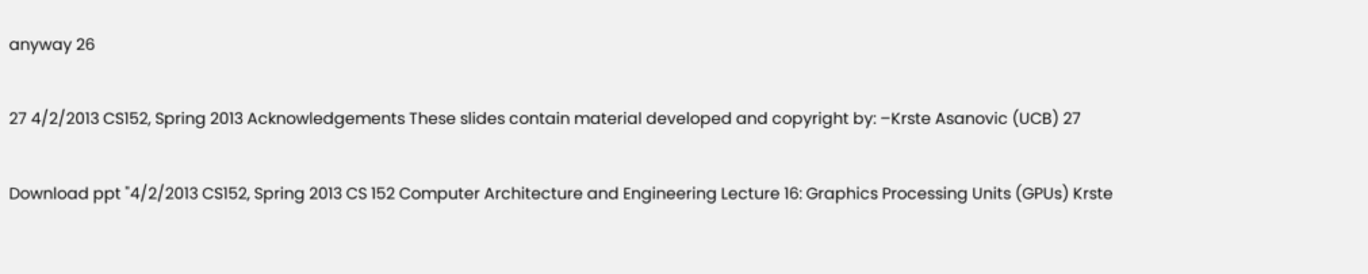anyway 26

27 4/2/2013 CS152, Spring 2013 Acknowledgements These slides contain material developed and copyright by: –Krste Asanovic (UCB) 27

Download ppt "4/2/2013 CS152, Spring 2013 CS 152 Computer Architecture and Engineering Lecture 16: Graphics Processing Units (GPUs) Krste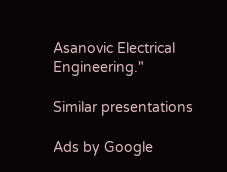Asanovic Electrical Engineering."

Similar presentations

Ads by Google